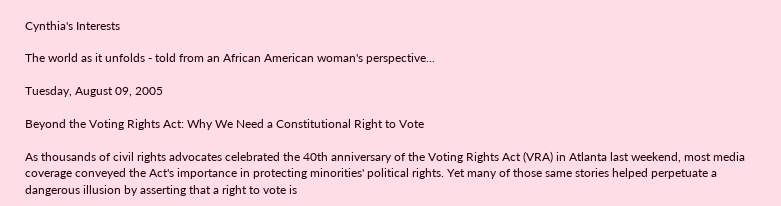Cynthia's Interests

The world as it unfolds - told from an African American woman's perspective...

Tuesday, August 09, 2005

Beyond the Voting Rights Act: Why We Need a Constitutional Right to Vote

As thousands of civil rights advocates celebrated the 40th anniversary of the Voting Rights Act (VRA) in Atlanta last weekend, most media coverage conveyed the Act's importance in protecting minorities' political rights. Yet many of those same stories helped perpetuate a dangerous illusion by asserting that a right to vote is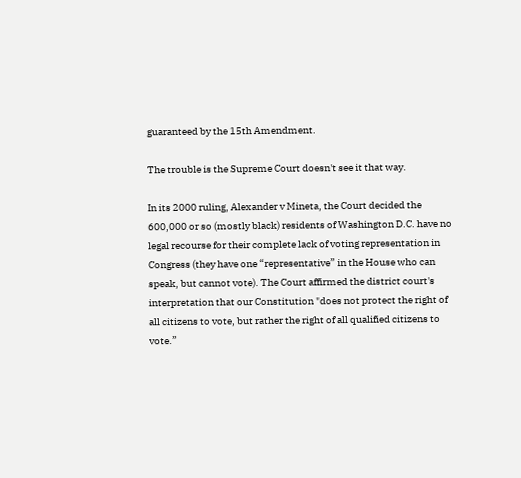guaranteed by the 15th Amendment.

The trouble is the Supreme Court doesn't see it that way.

In its 2000 ruling, Alexander v Mineta, the Court decided the 600,000 or so (mostly black) residents of Washington D.C. have no legal recourse for their complete lack of voting representation in Congress (they have one “representative” in the House who can speak, but cannot vote). The Court affirmed the district court's interpretation that our Constitution "does not protect the right of all citizens to vote, but rather the right of all qualified citizens to vote.”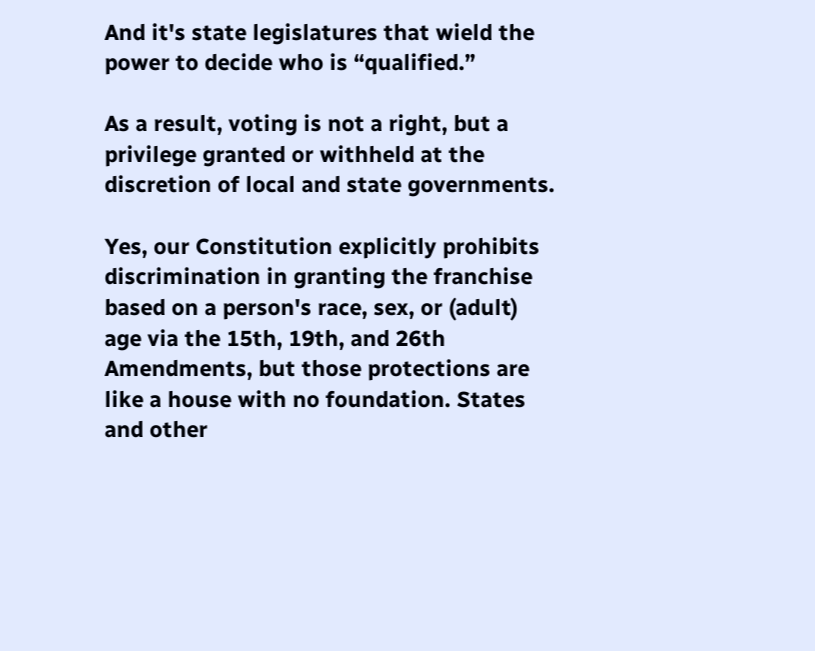And it's state legislatures that wield the power to decide who is “qualified.”

As a result, voting is not a right, but a privilege granted or withheld at the discretion of local and state governments.

Yes, our Constitution explicitly prohibits discrimination in granting the franchise based on a person's race, sex, or (adult) age via the 15th, 19th, and 26th Amendments, but those protections are like a house with no foundation. States and other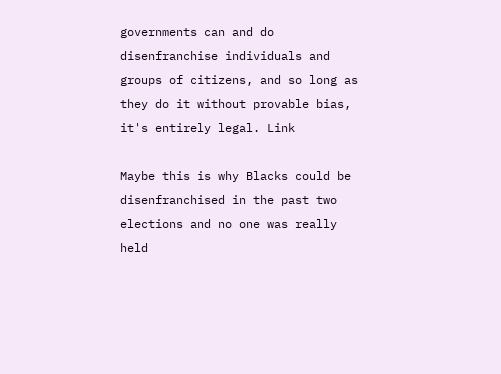governments can and do disenfranchise individuals and groups of citizens, and so long as they do it without provable bias, it's entirely legal. Link

Maybe this is why Blacks could be disenfranchised in the past two elections and no one was really held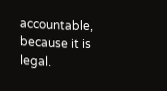accountable, because it is legal.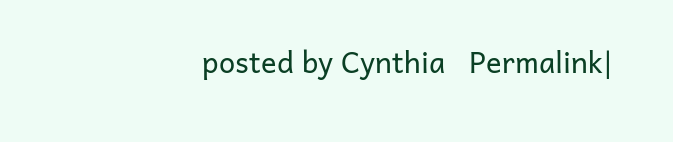posted by Cynthia   Permalink|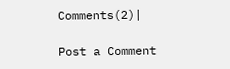Comments(2)|

Post a Comment